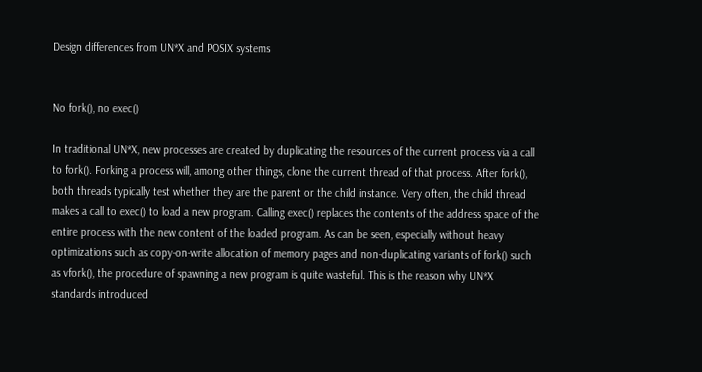Design differences from UN*X and POSIX systems


No fork(), no exec()

In traditional UN*X, new processes are created by duplicating the resources of the current process via a call to fork(). Forking a process will, among other things, clone the current thread of that process. After fork(), both threads typically test whether they are the parent or the child instance. Very often, the child thread makes a call to exec() to load a new program. Calling exec() replaces the contents of the address space of the entire process with the new content of the loaded program. As can be seen, especially without heavy optimizations such as copy-on-write allocation of memory pages and non-duplicating variants of fork() such as vfork(), the procedure of spawning a new program is quite wasteful. This is the reason why UN*X standards introduced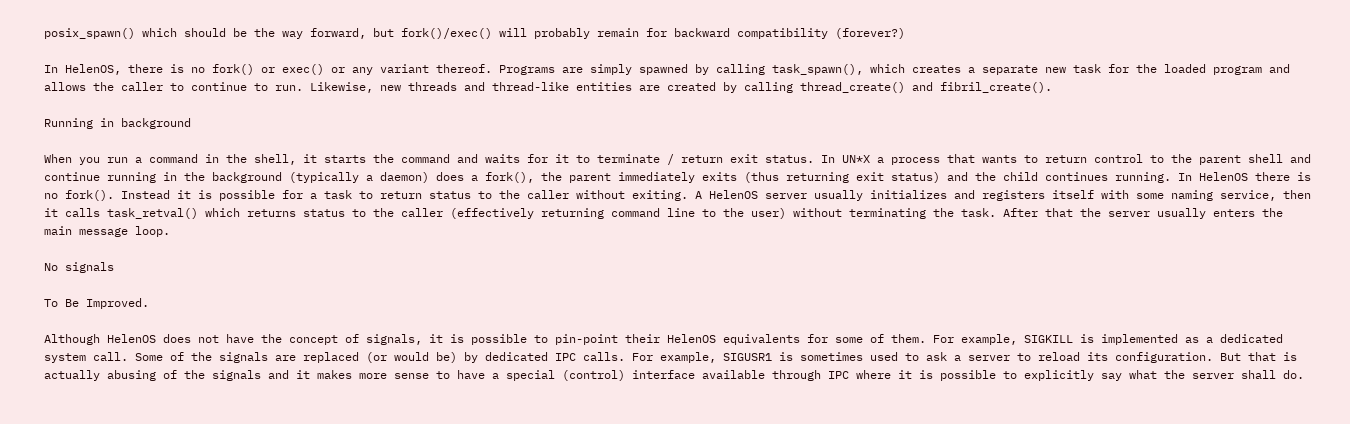posix_spawn() which should be the way forward, but fork()/exec() will probably remain for backward compatibility (forever?)

In HelenOS, there is no fork() or exec() or any variant thereof. Programs are simply spawned by calling task_spawn(), which creates a separate new task for the loaded program and allows the caller to continue to run. Likewise, new threads and thread-like entities are created by calling thread_create() and fibril_create().

Running in background

When you run a command in the shell, it starts the command and waits for it to terminate / return exit status. In UN*X a process that wants to return control to the parent shell and continue running in the background (typically a daemon) does a fork(), the parent immediately exits (thus returning exit status) and the child continues running. In HelenOS there is no fork(). Instead it is possible for a task to return status to the caller without exiting. A HelenOS server usually initializes and registers itself with some naming service, then it calls task_retval() which returns status to the caller (effectively returning command line to the user) without terminating the task. After that the server usually enters the main message loop.

No signals

To Be Improved.

Although HelenOS does not have the concept of signals, it is possible to pin-point their HelenOS equivalents for some of them. For example, SIGKILL is implemented as a dedicated system call. Some of the signals are replaced (or would be) by dedicated IPC calls. For example, SIGUSR1 is sometimes used to ask a server to reload its configuration. But that is actually abusing of the signals and it makes more sense to have a special (control) interface available through IPC where it is possible to explicitly say what the server shall do.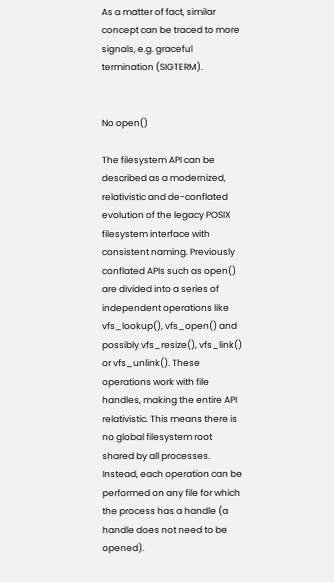As a matter of fact, similar concept can be traced to more signals, e.g. graceful termination (SIGTERM).


No open()

The filesystem API can be described as a modernized, relativistic and de-conflated evolution of the legacy POSIX filesystem interface with consistent naming. Previously conflated APIs such as open() are divided into a series of independent operations like vfs_lookup(), vfs_open() and possibly vfs_resize(), vfs_link() or vfs_unlink(). These operations work with file handles, making the entire API relativistic. This means there is no global filesystem root shared by all processes. Instead, each operation can be performed on any file for which the process has a handle (a handle does not need to be opened).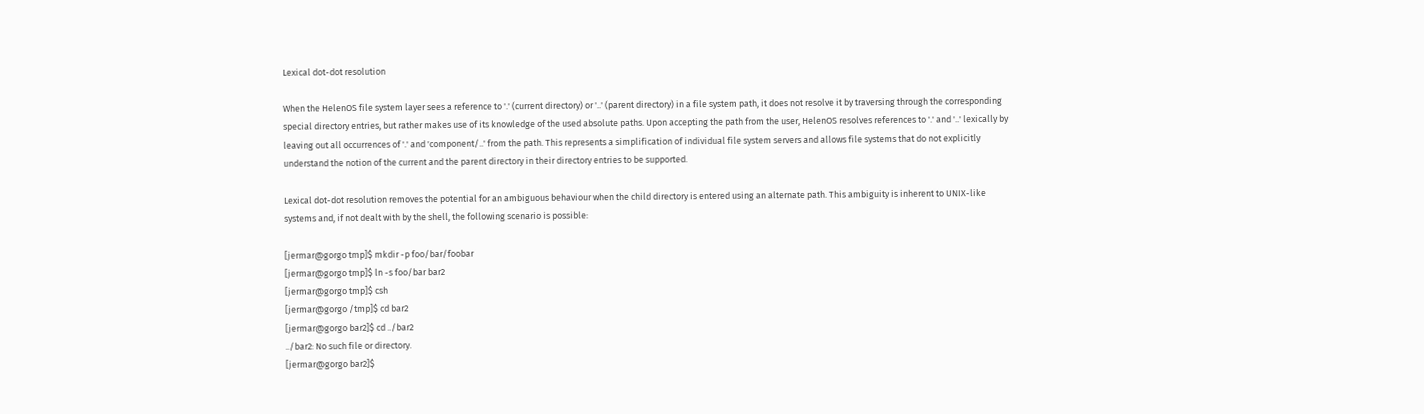Lexical dot-dot resolution

When the HelenOS file system layer sees a reference to '.' (current directory) or '..' (parent directory) in a file system path, it does not resolve it by traversing through the corresponding special directory entries, but rather makes use of its knowledge of the used absolute paths. Upon accepting the path from the user, HelenOS resolves references to '.' and '..' lexically by leaving out all occurrences of '.' and 'component/..' from the path. This represents a simplification of individual file system servers and allows file systems that do not explicitly understand the notion of the current and the parent directory in their directory entries to be supported.

Lexical dot-dot resolution removes the potential for an ambiguous behaviour when the child directory is entered using an alternate path. This ambiguity is inherent to UNIX-like systems and, if not dealt with by the shell, the following scenario is possible:

[jermar@gorgo tmp]$ mkdir -p foo/bar/foobar
[jermar@gorgo tmp]$ ln -s foo/bar bar2
[jermar@gorgo tmp]$ csh
[jermar@gorgo /tmp]$ cd bar2
[jermar@gorgo bar2]$ cd ../bar2
../bar2: No such file or directory.
[jermar@gorgo bar2]$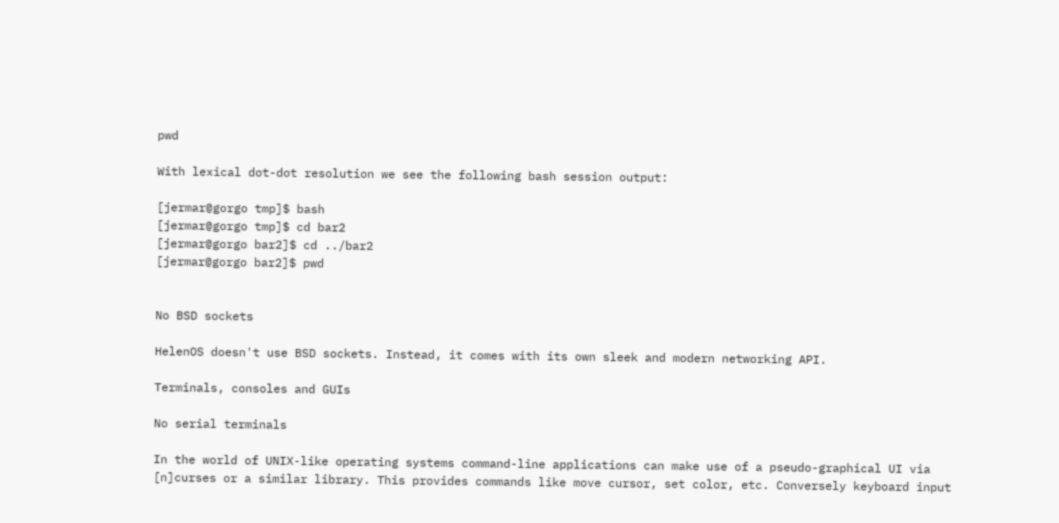pwd

With lexical dot-dot resolution we see the following bash session output:

[jermar@gorgo tmp]$ bash
[jermar@gorgo tmp]$ cd bar2
[jermar@gorgo bar2]$ cd ../bar2
[jermar@gorgo bar2]$ pwd


No BSD sockets

HelenOS doesn't use BSD sockets. Instead, it comes with its own sleek and modern networking API.

Terminals, consoles and GUIs

No serial terminals

In the world of UNIX-like operating systems command-line applications can make use of a pseudo-graphical UI via [n]curses or a similar library. This provides commands like move cursor, set color, etc. Conversely keyboard input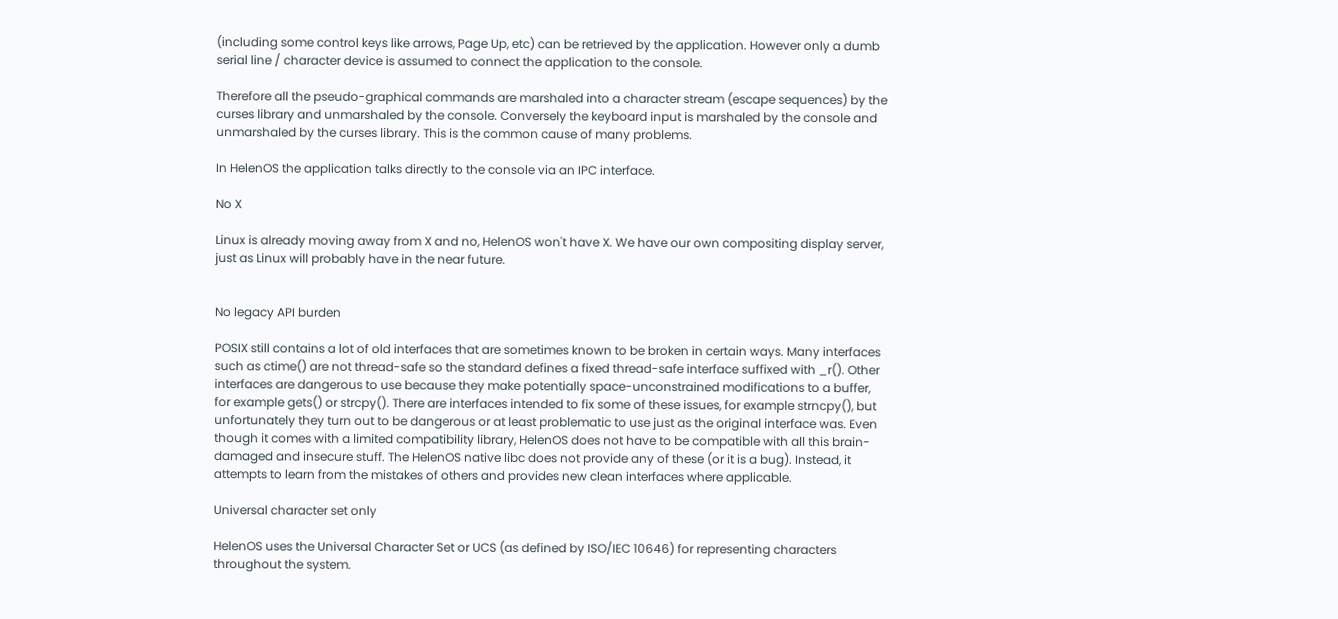(including some control keys like arrows, Page Up, etc) can be retrieved by the application. However only a dumb serial line / character device is assumed to connect the application to the console.

Therefore all the pseudo-graphical commands are marshaled into a character stream (escape sequences) by the curses library and unmarshaled by the console. Conversely the keyboard input is marshaled by the console and unmarshaled by the curses library. This is the common cause of many problems.

In HelenOS the application talks directly to the console via an IPC interface.

No X

Linux is already moving away from X and no, HelenOS won't have X. We have our own compositing display server, just as Linux will probably have in the near future.


No legacy API burden

POSIX still contains a lot of old interfaces that are sometimes known to be broken in certain ways. Many interfaces such as ctime() are not thread-safe so the standard defines a fixed thread-safe interface suffixed with _r(). Other interfaces are dangerous to use because they make potentially space-unconstrained modifications to a buffer, for example gets() or strcpy(). There are interfaces intended to fix some of these issues, for example strncpy(), but unfortunately they turn out to be dangerous or at least problematic to use just as the original interface was. Even though it comes with a limited compatibility library, HelenOS does not have to be compatible with all this brain-damaged and insecure stuff. The HelenOS native libc does not provide any of these (or it is a bug). Instead, it attempts to learn from the mistakes of others and provides new clean interfaces where applicable.

Universal character set only

HelenOS uses the Universal Character Set or UCS (as defined by ISO/IEC 10646) for representing characters throughout the system.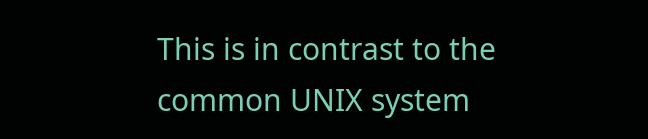This is in contrast to the common UNIX system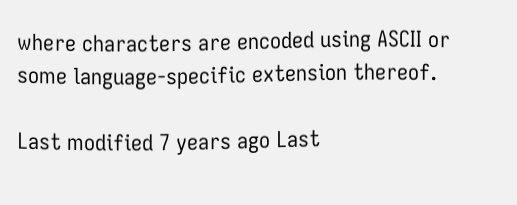where characters are encoded using ASCII or some language-specific extension thereof.

Last modified 7 years ago Last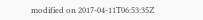modified on 2017-04-11T06:53:35Z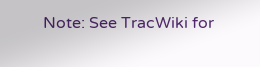Note: See TracWiki for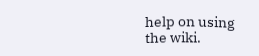help on using the wiki.